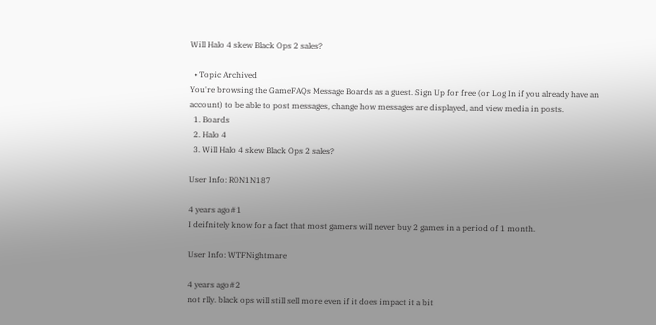Will Halo 4 skew Black Ops 2 sales?

  • Topic Archived
You're browsing the GameFAQs Message Boards as a guest. Sign Up for free (or Log In if you already have an account) to be able to post messages, change how messages are displayed, and view media in posts.
  1. Boards
  2. Halo 4
  3. Will Halo 4 skew Black Ops 2 sales?

User Info: R0N1N187

4 years ago#1
I deifnitely know for a fact that most gamers will never buy 2 games in a period of 1 month.

User Info: WTFNightmare

4 years ago#2
not rlly. black ops will still sell more even if it does impact it a bit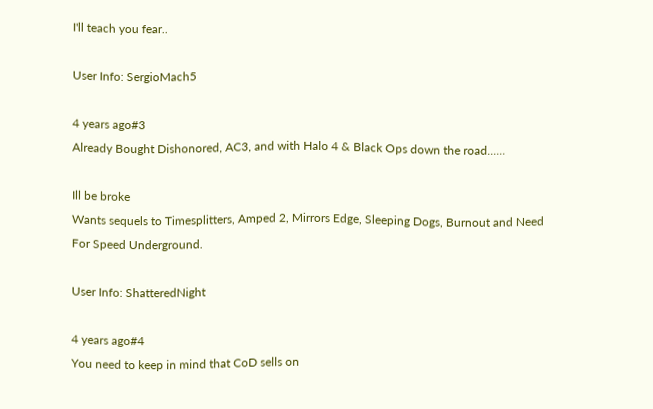I'll teach you fear..

User Info: SergioMach5

4 years ago#3
Already Bought Dishonored, AC3, and with Halo 4 & Black Ops down the road......

Ill be broke
Wants sequels to Timesplitters, Amped 2, Mirrors Edge, Sleeping Dogs, Burnout and Need For Speed Underground.

User Info: ShatteredNight

4 years ago#4
You need to keep in mind that CoD sells on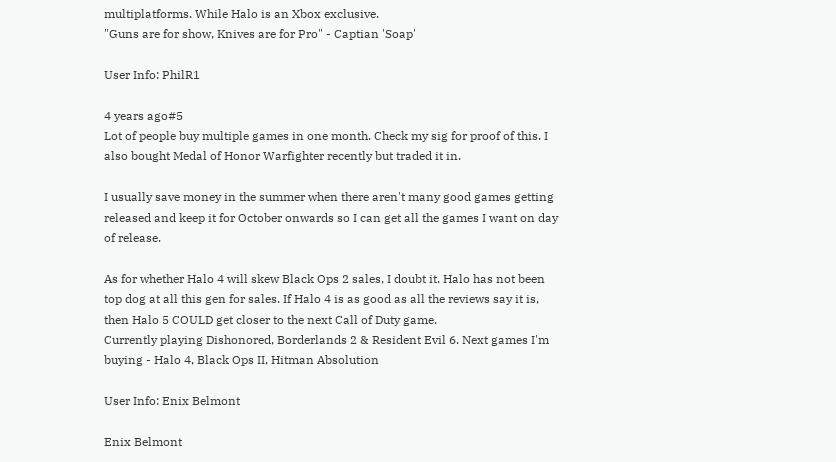multiplatforms. While Halo is an Xbox exclusive.
"Guns are for show, Knives are for Pro" - Captian 'Soap'

User Info: PhilR1

4 years ago#5
Lot of people buy multiple games in one month. Check my sig for proof of this. I also bought Medal of Honor Warfighter recently but traded it in.

I usually save money in the summer when there aren't many good games getting released and keep it for October onwards so I can get all the games I want on day of release.

As for whether Halo 4 will skew Black Ops 2 sales, I doubt it. Halo has not been top dog at all this gen for sales. If Halo 4 is as good as all the reviews say it is, then Halo 5 COULD get closer to the next Call of Duty game.
Currently playing Dishonored, Borderlands 2 & Resident Evil 6. Next games I'm buying - Halo 4, Black Ops II, Hitman Absolution

User Info: Enix Belmont

Enix Belmont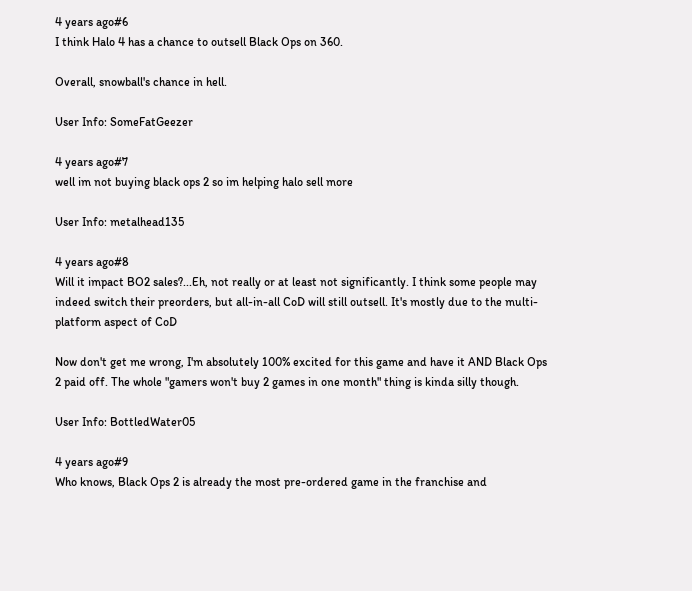4 years ago#6
I think Halo 4 has a chance to outsell Black Ops on 360.

Overall, snowball's chance in hell.

User Info: SomeFatGeezer

4 years ago#7
well im not buying black ops 2 so im helping halo sell more

User Info: metalhead135

4 years ago#8
Will it impact BO2 sales?...Eh, not really or at least not significantly. I think some people may indeed switch their preorders, but all-in-all CoD will still outsell. It's mostly due to the multi-platform aspect of CoD

Now don't get me wrong, I'm absolutely 100% excited for this game and have it AND Black Ops 2 paid off. The whole "gamers won't buy 2 games in one month" thing is kinda silly though.

User Info: BottledWater05

4 years ago#9
Who knows, Black Ops 2 is already the most pre-ordered game in the franchise and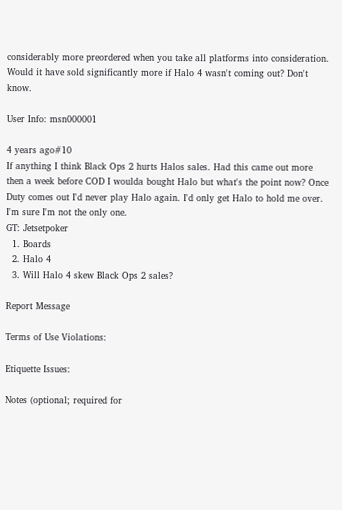considerably more preordered when you take all platforms into consideration. Would it have sold significantly more if Halo 4 wasn't coming out? Don't know.

User Info: msn000001

4 years ago#10
If anything I think Black Ops 2 hurts Halos sales. Had this came out more then a week before COD I woulda bought Halo but what's the point now? Once Duty comes out I'd never play Halo again. I'd only get Halo to hold me over. I'm sure I'm not the only one.
GT: Jetsetpoker
  1. Boards
  2. Halo 4
  3. Will Halo 4 skew Black Ops 2 sales?

Report Message

Terms of Use Violations:

Etiquette Issues:

Notes (optional; required for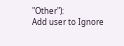"Other"):
Add user to Ignore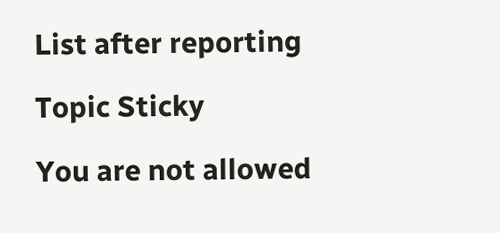List after reporting

Topic Sticky

You are not allowed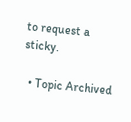to request a sticky.

  • Topic Archived